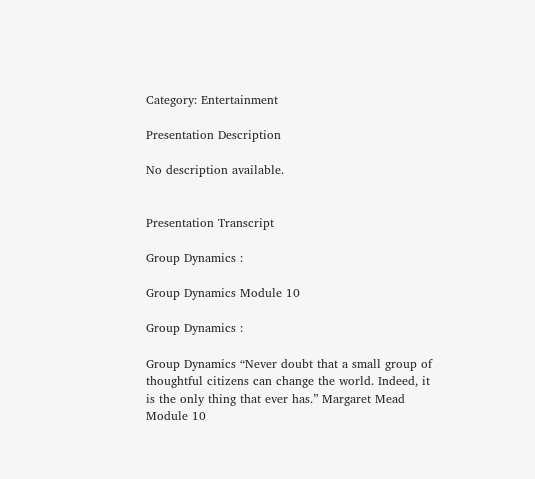Category: Entertainment

Presentation Description

No description available.


Presentation Transcript

Group Dynamics :

Group Dynamics Module 10

Group Dynamics :

Group Dynamics “Never doubt that a small group of thoughtful citizens can change the world. Indeed, it is the only thing that ever has.” Margaret Mead Module 10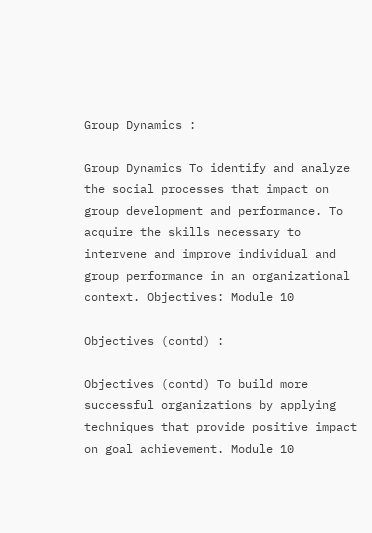Group Dynamics :

Group Dynamics To identify and analyze the social processes that impact on group development and performance. To acquire the skills necessary to intervene and improve individual and group performance in an organizational context. Objectives: Module 10

Objectives (contd) :

Objectives (contd) To build more successful organizations by applying techniques that provide positive impact on goal achievement. Module 10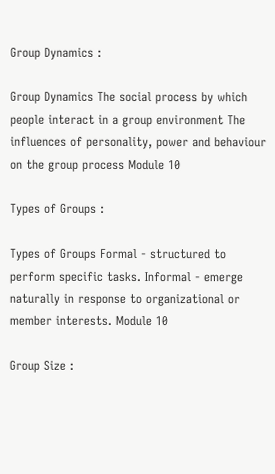Group Dynamics :

Group Dynamics The social process by which people interact in a group environment The influences of personality, power and behaviour on the group process Module 10

Types of Groups :

Types of Groups Formal - structured to perform specific tasks. Informal - emerge naturally in response to organizational or member interests. Module 10

Group Size :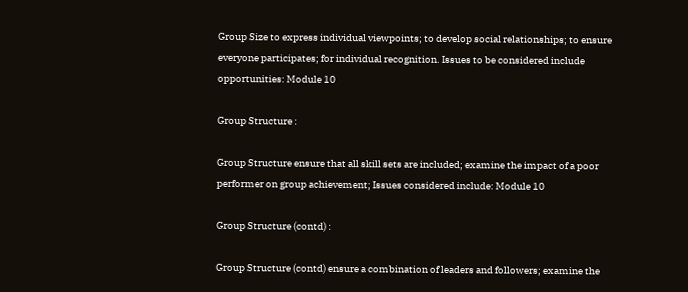Group Size to express individual viewpoints; to develop social relationships; to ensure everyone participates; for individual recognition. Issues to be considered include opportunities: Module 10

Group Structure :

Group Structure ensure that all skill sets are included; examine the impact of a poor performer on group achievement; Issues considered include: Module 10

Group Structure (contd) :

Group Structure (contd) ensure a combination of leaders and followers; examine the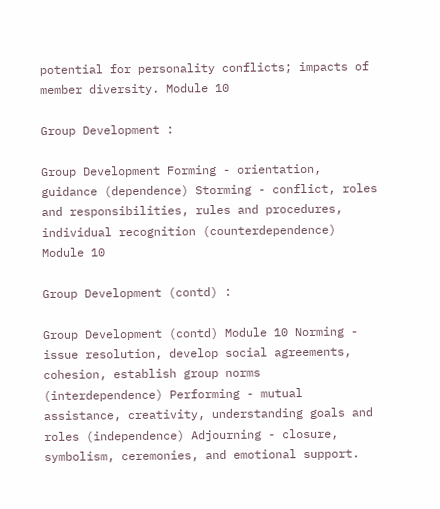potential for personality conflicts; impacts of member diversity. Module 10

Group Development :

Group Development Forming - orientation, guidance (dependence) Storming - conflict, roles and responsibilities, rules and procedures, individual recognition (counterdependence) Module 10

Group Development (contd) :

Group Development (contd) Module 10 Norming - issue resolution, develop social agreements, cohesion, establish group norms (interdependence) Performing - mutual assistance, creativity, understanding goals and roles (independence) Adjourning - closure, symbolism, ceremonies, and emotional support.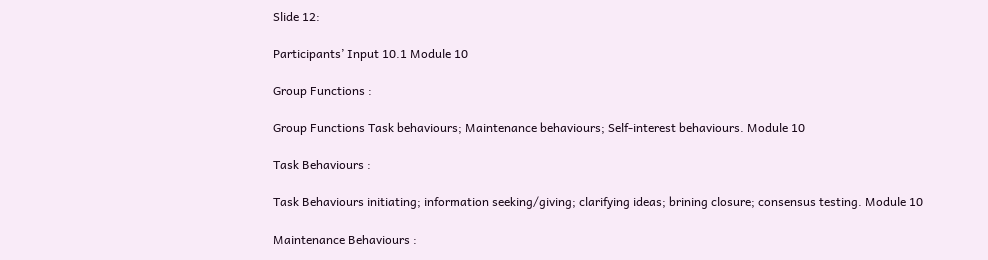Slide 12:

Participants’ Input 10.1 Module 10

Group Functions :

Group Functions Task behaviours; Maintenance behaviours; Self-interest behaviours. Module 10

Task Behaviours :

Task Behaviours initiating; information seeking/giving; clarifying ideas; brining closure; consensus testing. Module 10

Maintenance Behaviours :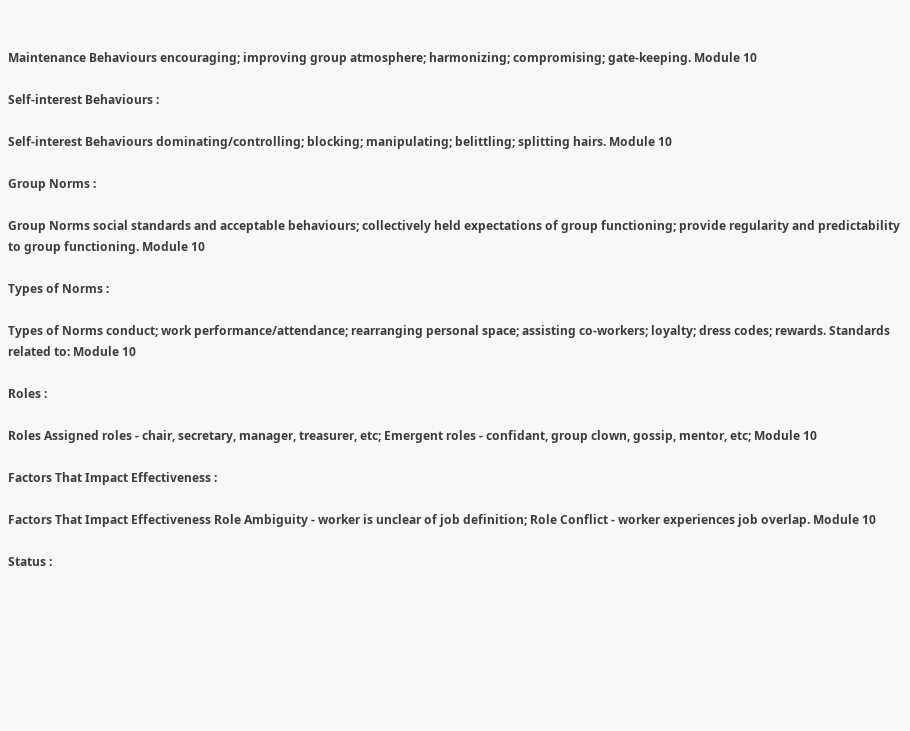Maintenance Behaviours encouraging; improving group atmosphere; harmonizing; compromising; gate-keeping. Module 10

Self-interest Behaviours :

Self-interest Behaviours dominating/controlling; blocking; manipulating; belittling; splitting hairs. Module 10

Group Norms :

Group Norms social standards and acceptable behaviours; collectively held expectations of group functioning; provide regularity and predictability to group functioning. Module 10

Types of Norms :

Types of Norms conduct; work performance/attendance; rearranging personal space; assisting co-workers; loyalty; dress codes; rewards. Standards related to: Module 10

Roles :

Roles Assigned roles - chair, secretary, manager, treasurer, etc; Emergent roles - confidant, group clown, gossip, mentor, etc; Module 10

Factors That Impact Effectiveness :

Factors That Impact Effectiveness Role Ambiguity - worker is unclear of job definition; Role Conflict - worker experiences job overlap. Module 10

Status :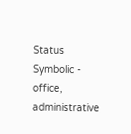Status Symbolic - office, administrative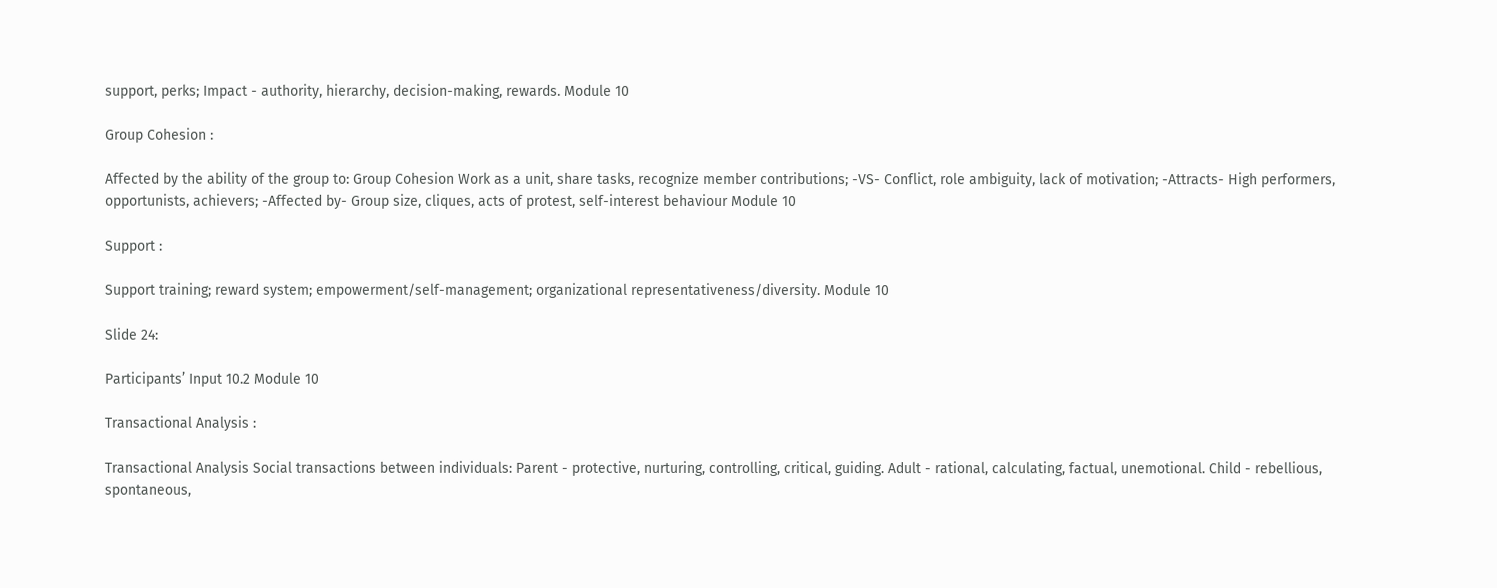support, perks; Impact - authority, hierarchy, decision-making, rewards. Module 10

Group Cohesion :

Affected by the ability of the group to: Group Cohesion Work as a unit, share tasks, recognize member contributions; -VS- Conflict, role ambiguity, lack of motivation; -Attracts- High performers, opportunists, achievers; -Affected by- Group size, cliques, acts of protest, self-interest behaviour Module 10

Support :

Support training; reward system; empowerment/self-management; organizational representativeness/diversity. Module 10

Slide 24:

Participants’ Input 10.2 Module 10

Transactional Analysis :

Transactional Analysis Social transactions between individuals: Parent - protective, nurturing, controlling, critical, guiding. Adult - rational, calculating, factual, unemotional. Child - rebellious, spontaneous,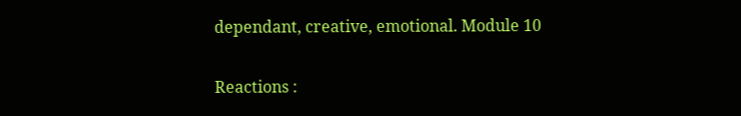dependant, creative, emotional. Module 10

Reactions :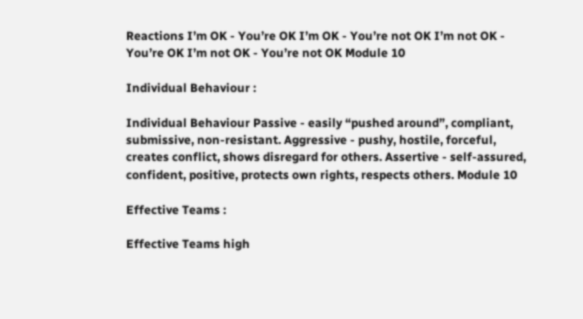Reactions I’m OK - You’re OK I’m OK - You’re not OK I’m not OK - You’re OK I’m not OK - You’re not OK Module 10

Individual Behaviour :

Individual Behaviour Passive - easily “pushed around”, compliant, submissive, non-resistant. Aggressive - pushy, hostile, forceful, creates conflict, shows disregard for others. Assertive - self-assured, confident, positive, protects own rights, respects others. Module 10

Effective Teams :

Effective Teams high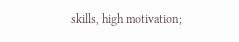skills, high motivation;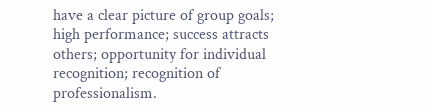have a clear picture of group goals; high performance; success attracts others; opportunity for individual recognition; recognition of professionalism.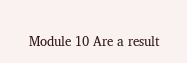Module 10 Are a result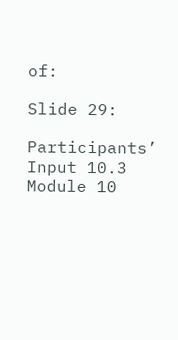of:

Slide 29:

Participants’ Input 10.3 Module 10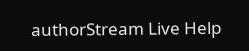authorStream Live Help